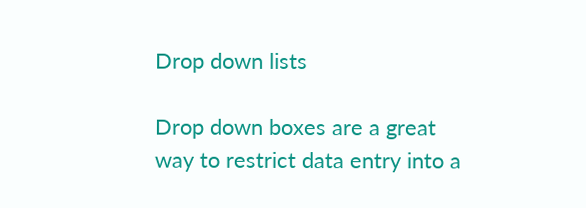Drop down lists

Drop down boxes are a great way to restrict data entry into a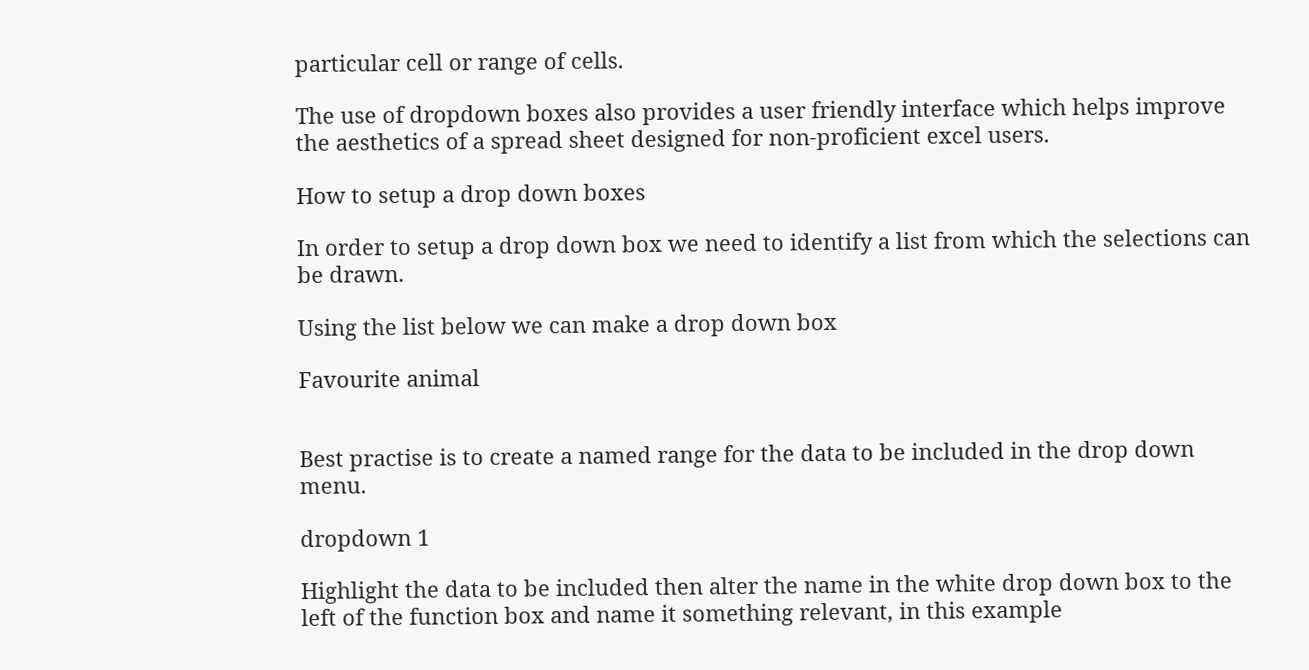particular cell or range of cells.

The use of dropdown boxes also provides a user friendly interface which helps improve the aesthetics of a spread sheet designed for non-proficient excel users.

How to setup a drop down boxes

In order to setup a drop down box we need to identify a list from which the selections can be drawn.

Using the list below we can make a drop down box

Favourite animal


Best practise is to create a named range for the data to be included in the drop down menu.

dropdown 1

Highlight the data to be included then alter the name in the white drop down box to the left of the function box and name it something relevant, in this example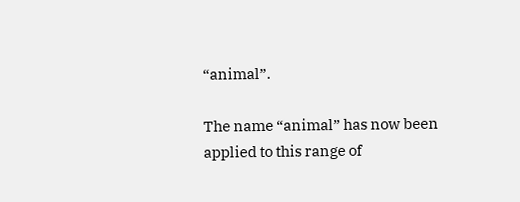“animal”.

The name “animal” has now been applied to this range of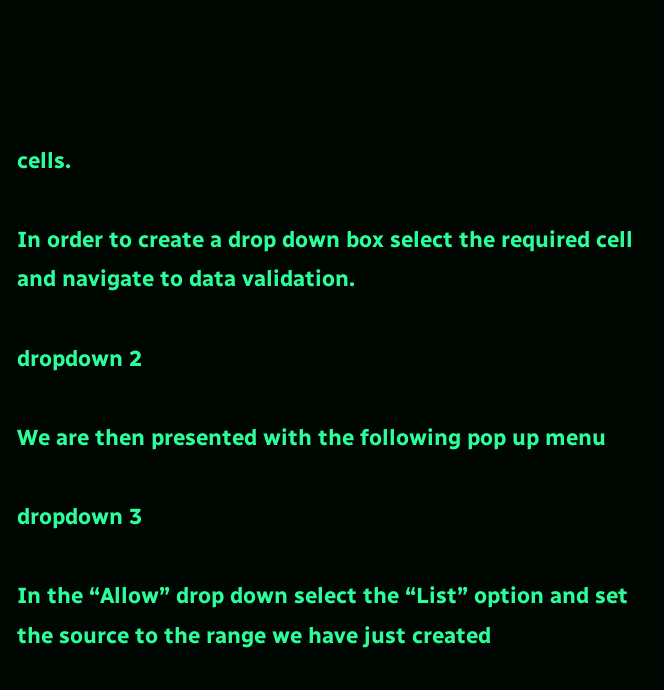cells.

In order to create a drop down box select the required cell and navigate to data validation.

dropdown 2

We are then presented with the following pop up menu

dropdown 3

In the “Allow” drop down select the “List” option and set the source to the range we have just created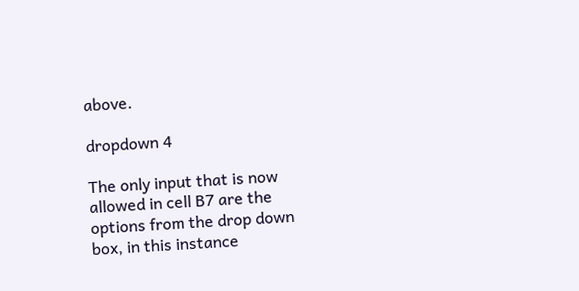above.

dropdown 4

The only input that is now allowed in cell B7 are the options from the drop down box, in this instance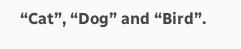“Cat”, “Dog” and “Bird”.